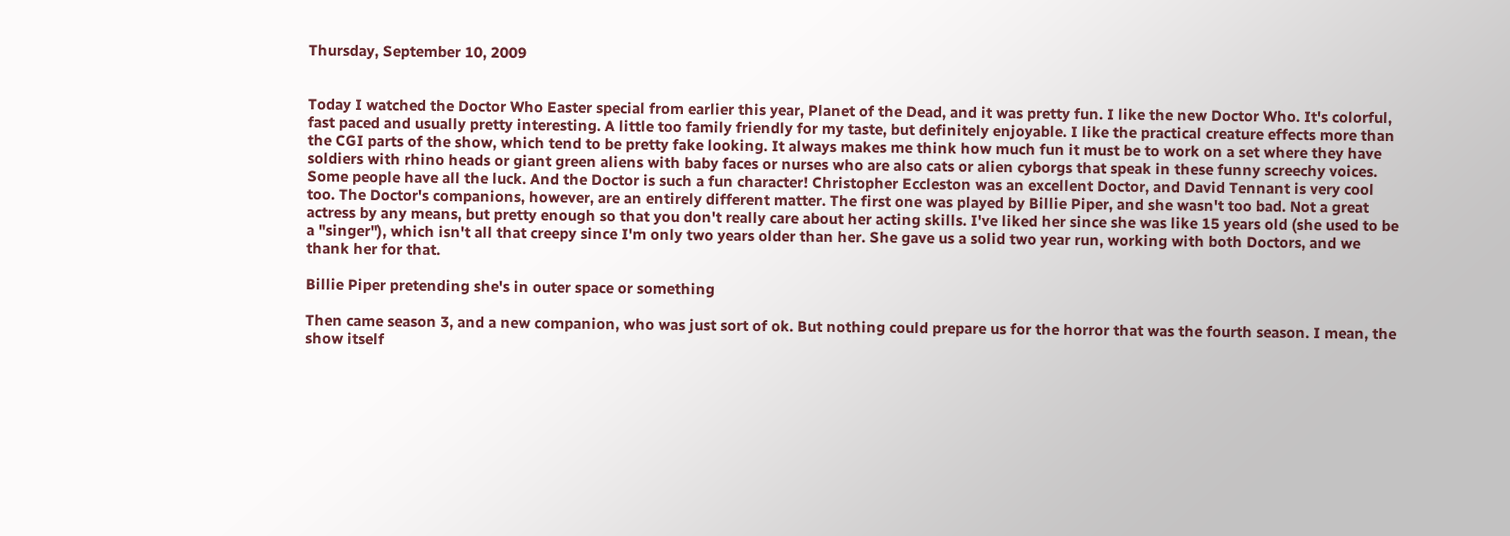Thursday, September 10, 2009


Today I watched the Doctor Who Easter special from earlier this year, Planet of the Dead, and it was pretty fun. I like the new Doctor Who. It's colorful, fast paced and usually pretty interesting. A little too family friendly for my taste, but definitely enjoyable. I like the practical creature effects more than the CGI parts of the show, which tend to be pretty fake looking. It always makes me think how much fun it must be to work on a set where they have soldiers with rhino heads or giant green aliens with baby faces or nurses who are also cats or alien cyborgs that speak in these funny screechy voices. Some people have all the luck. And the Doctor is such a fun character! Christopher Eccleston was an excellent Doctor, and David Tennant is very cool too. The Doctor's companions, however, are an entirely different matter. The first one was played by Billie Piper, and she wasn't too bad. Not a great actress by any means, but pretty enough so that you don't really care about her acting skills. I've liked her since she was like 15 years old (she used to be a "singer"), which isn't all that creepy since I'm only two years older than her. She gave us a solid two year run, working with both Doctors, and we thank her for that.

Billie Piper pretending she's in outer space or something

Then came season 3, and a new companion, who was just sort of ok. But nothing could prepare us for the horror that was the fourth season. I mean, the show itself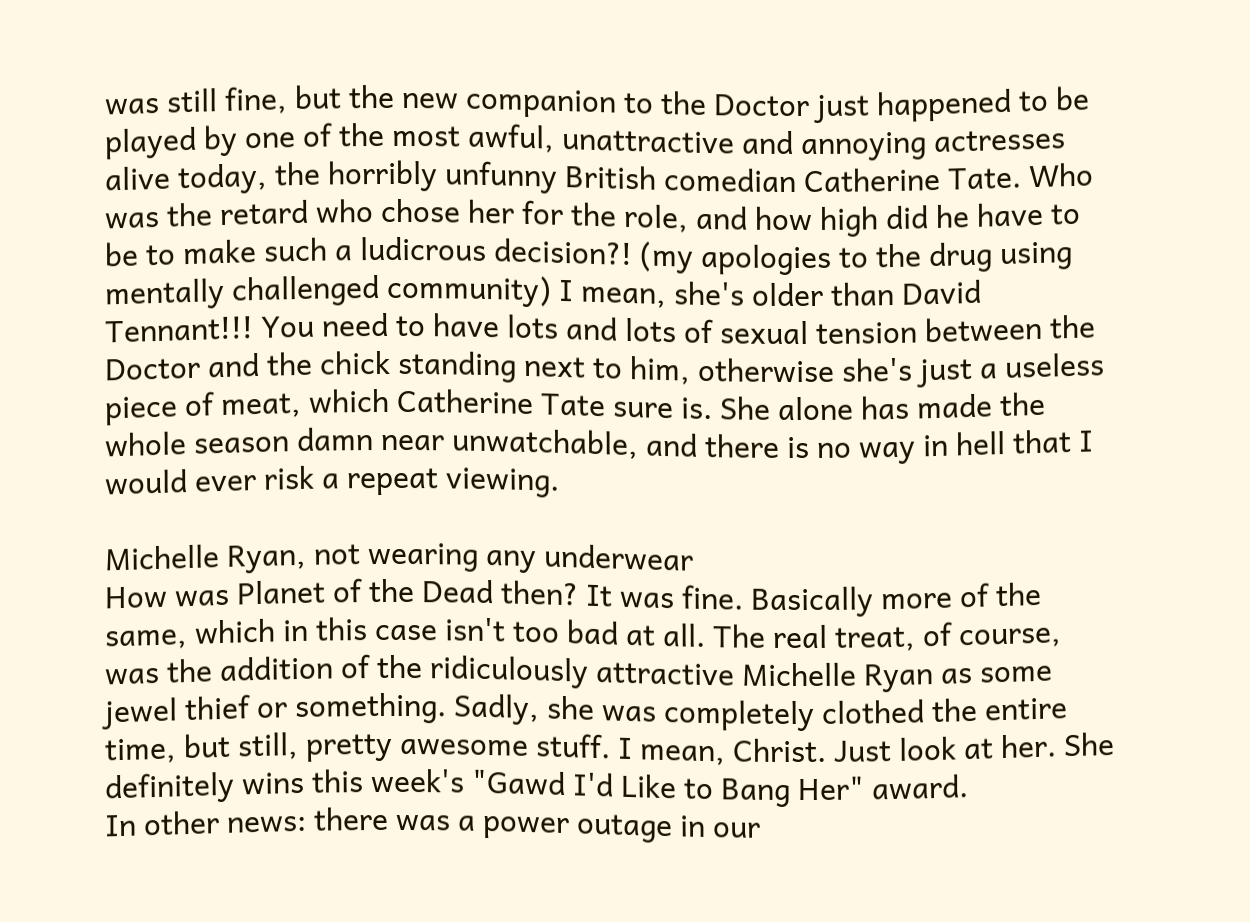was still fine, but the new companion to the Doctor just happened to be played by one of the most awful, unattractive and annoying actresses alive today, the horribly unfunny British comedian Catherine Tate. Who was the retard who chose her for the role, and how high did he have to be to make such a ludicrous decision?! (my apologies to the drug using mentally challenged community) I mean, she's older than David Tennant!!! You need to have lots and lots of sexual tension between the Doctor and the chick standing next to him, otherwise she's just a useless piece of meat, which Catherine Tate sure is. She alone has made the whole season damn near unwatchable, and there is no way in hell that I would ever risk a repeat viewing.

Michelle Ryan, not wearing any underwear
How was Planet of the Dead then? It was fine. Basically more of the same, which in this case isn't too bad at all. The real treat, of course, was the addition of the ridiculously attractive Michelle Ryan as some jewel thief or something. Sadly, she was completely clothed the entire time, but still, pretty awesome stuff. I mean, Christ. Just look at her. She definitely wins this week's "Gawd I'd Like to Bang Her" award.
In other news: there was a power outage in our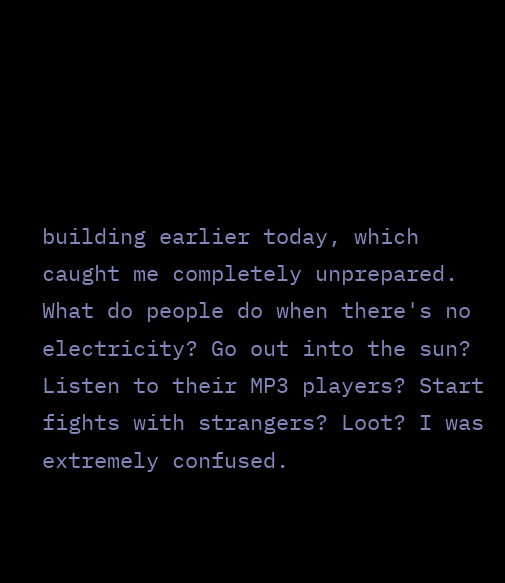building earlier today, which caught me completely unprepared. What do people do when there's no electricity? Go out into the sun? Listen to their MP3 players? Start fights with strangers? Loot? I was extremely confused.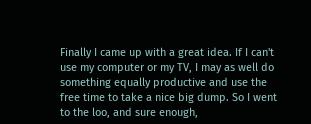Finally I came up with a great idea. If I can't use my computer or my TV, I may as well do something equally productive and use the free time to take a nice big dump. So I went to the loo, and sure enough,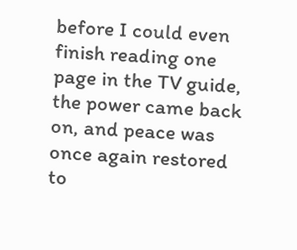before I could even finish reading one page in the TV guide, the power came back on, and peace was once again restored to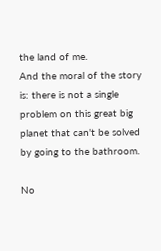the land of me.
And the moral of the story is: there is not a single problem on this great big planet that can't be solved by going to the bathroom.

No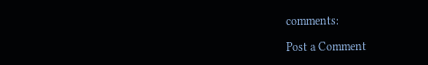comments:

Post a Comment